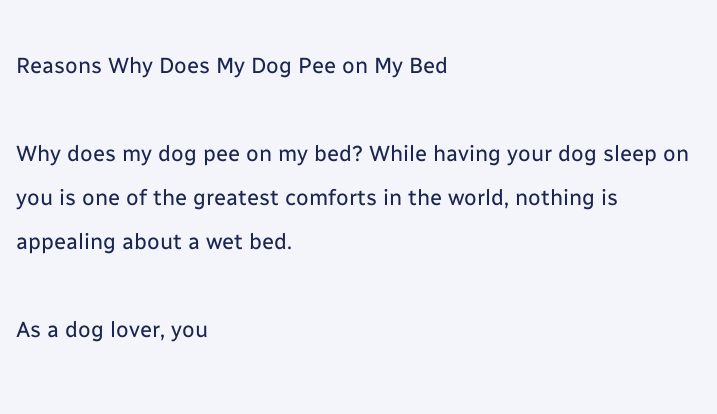Reasons Why Does My Dog Pee on My Bed

Why does my dog pee on my bed? While having your dog sleep on you is one of the greatest comforts in the world, nothing is appealing about a wet bed.

As a dog lover, you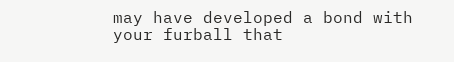may have developed a bond with your furball that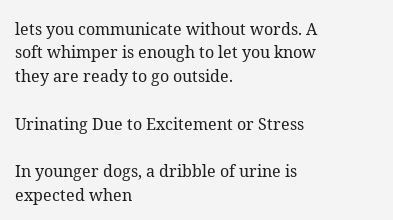lets you communicate without words. A soft whimper is enough to let you know they are ready to go outside.

Urinating Due to Excitement or Stress

In younger dogs, a dribble of urine is expected when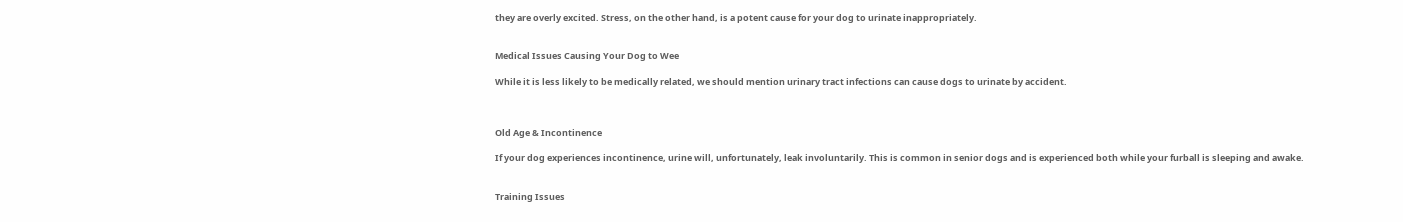they are overly excited. Stress, on the other hand, is a potent cause for your dog to urinate inappropriately.


Medical Issues Causing Your Dog to Wee

While it is less likely to be medically related, we should mention urinary tract infections can cause dogs to urinate by accident.



Old Age & Incontinence

If your dog experiences incontinence, urine will, unfortunately, leak involuntarily. This is common in senior dogs and is experienced both while your furball is sleeping and awake.


Training Issues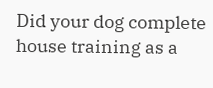Did your dog complete house training as a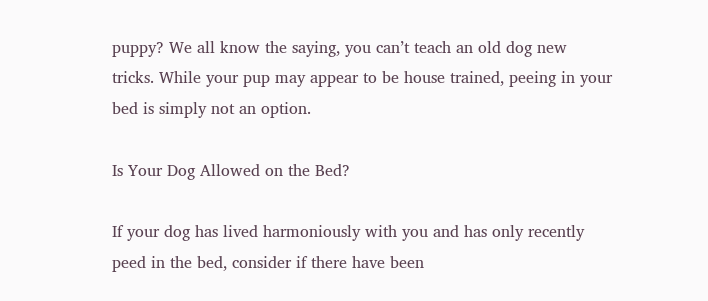puppy? We all know the saying, you can’t teach an old dog new tricks. While your pup may appear to be house trained, peeing in your bed is simply not an option.

Is Your Dog Allowed on the Bed?

If your dog has lived harmoniously with you and has only recently peed in the bed, consider if there have been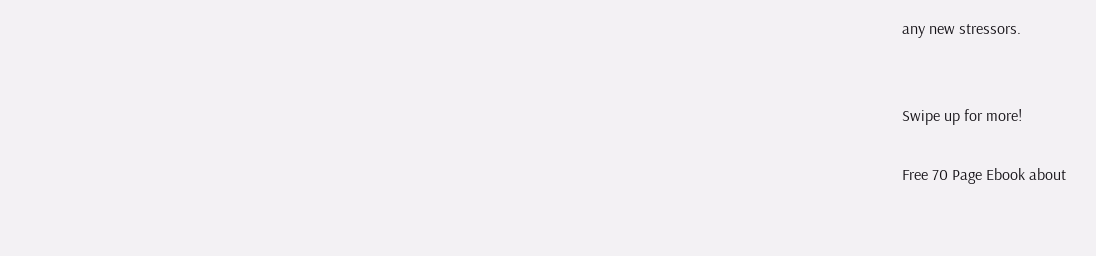any new stressors.


Swipe up for more!

Free 70 Page Ebook about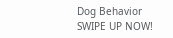Dog Behavior SWIPE UP NOW!